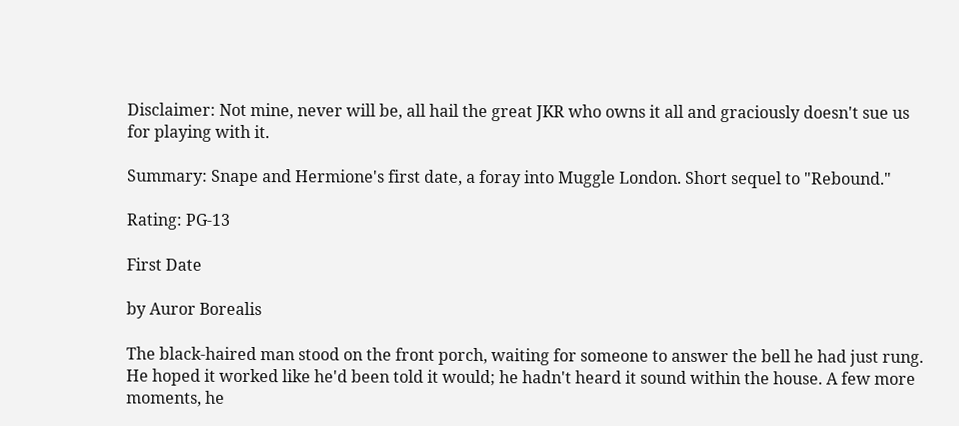Disclaimer: Not mine, never will be, all hail the great JKR who owns it all and graciously doesn't sue us for playing with it.

Summary: Snape and Hermione's first date, a foray into Muggle London. Short sequel to "Rebound."

Rating: PG-13

First Date

by Auror Borealis

The black-haired man stood on the front porch, waiting for someone to answer the bell he had just rung. He hoped it worked like he'd been told it would; he hadn't heard it sound within the house. A few more moments, he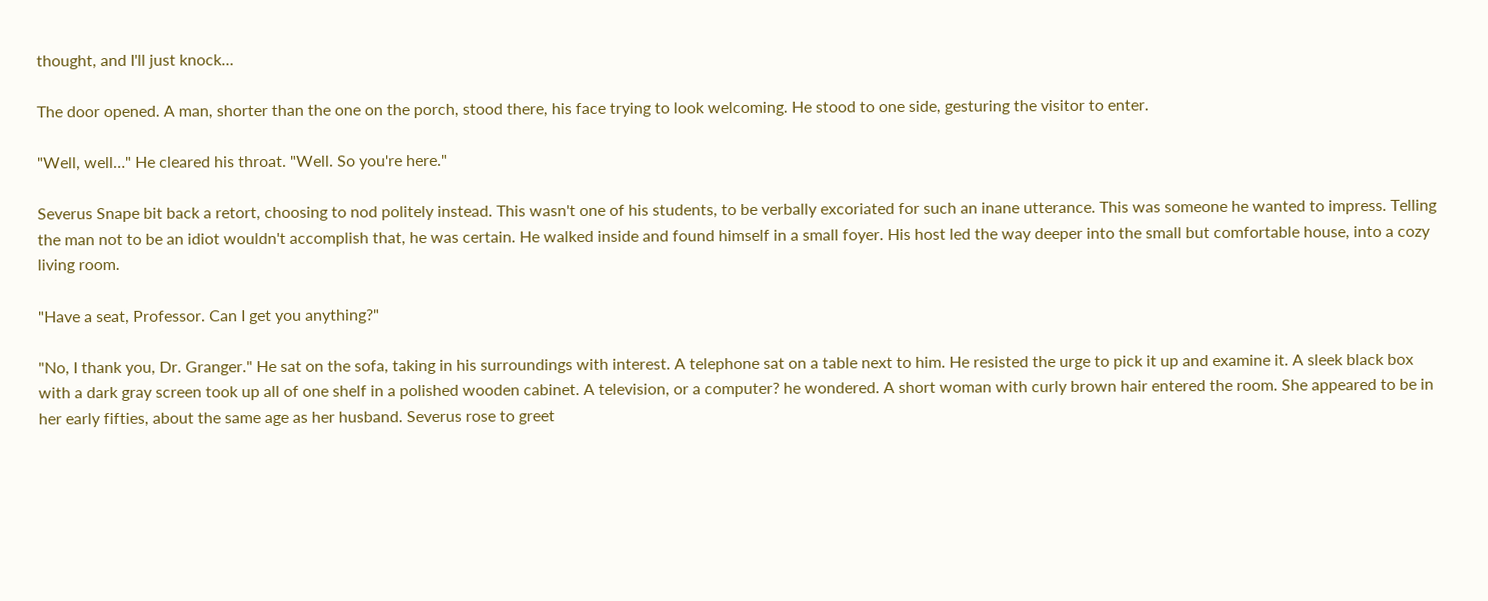thought, and I'll just knock…

The door opened. A man, shorter than the one on the porch, stood there, his face trying to look welcoming. He stood to one side, gesturing the visitor to enter.

"Well, well…" He cleared his throat. "Well. So you're here."

Severus Snape bit back a retort, choosing to nod politely instead. This wasn't one of his students, to be verbally excoriated for such an inane utterance. This was someone he wanted to impress. Telling the man not to be an idiot wouldn't accomplish that, he was certain. He walked inside and found himself in a small foyer. His host led the way deeper into the small but comfortable house, into a cozy living room.

"Have a seat, Professor. Can I get you anything?"

"No, I thank you, Dr. Granger." He sat on the sofa, taking in his surroundings with interest. A telephone sat on a table next to him. He resisted the urge to pick it up and examine it. A sleek black box with a dark gray screen took up all of one shelf in a polished wooden cabinet. A television, or a computer? he wondered. A short woman with curly brown hair entered the room. She appeared to be in her early fifties, about the same age as her husband. Severus rose to greet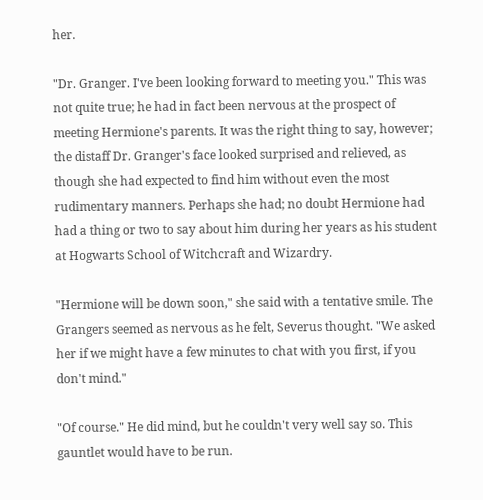her.

"Dr. Granger. I've been looking forward to meeting you." This was not quite true; he had in fact been nervous at the prospect of meeting Hermione's parents. It was the right thing to say, however; the distaff Dr. Granger's face looked surprised and relieved, as though she had expected to find him without even the most rudimentary manners. Perhaps she had; no doubt Hermione had had a thing or two to say about him during her years as his student at Hogwarts School of Witchcraft and Wizardry.

"Hermione will be down soon," she said with a tentative smile. The Grangers seemed as nervous as he felt, Severus thought. "We asked her if we might have a few minutes to chat with you first, if you don't mind."

"Of course." He did mind, but he couldn't very well say so. This gauntlet would have to be run.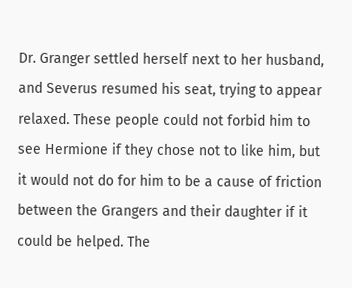Dr. Granger settled herself next to her husband, and Severus resumed his seat, trying to appear relaxed. These people could not forbid him to see Hermione if they chose not to like him, but it would not do for him to be a cause of friction between the Grangers and their daughter if it could be helped. The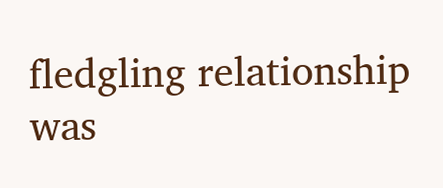fledgling relationship was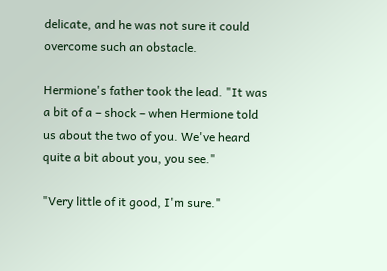delicate, and he was not sure it could overcome such an obstacle.

Hermione's father took the lead. "It was a bit of a – shock – when Hermione told us about the two of you. We've heard quite a bit about you, you see."

"Very little of it good, I'm sure."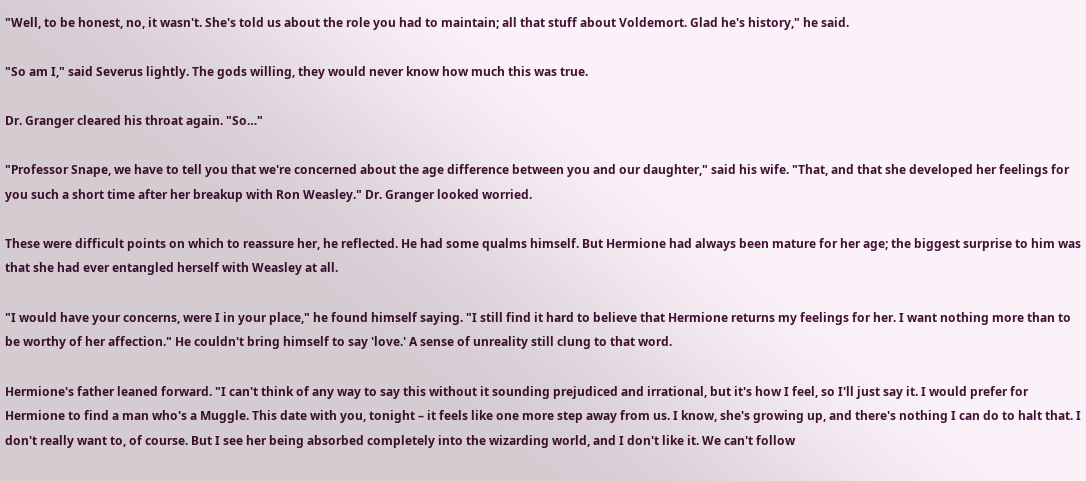"Well, to be honest, no, it wasn't. She's told us about the role you had to maintain; all that stuff about Voldemort. Glad he's history," he said.

"So am I," said Severus lightly. The gods willing, they would never know how much this was true.

Dr. Granger cleared his throat again. "So…"

"Professor Snape, we have to tell you that we're concerned about the age difference between you and our daughter," said his wife. "That, and that she developed her feelings for you such a short time after her breakup with Ron Weasley." Dr. Granger looked worried.

These were difficult points on which to reassure her, he reflected. He had some qualms himself. But Hermione had always been mature for her age; the biggest surprise to him was that she had ever entangled herself with Weasley at all.

"I would have your concerns, were I in your place," he found himself saying. "I still find it hard to believe that Hermione returns my feelings for her. I want nothing more than to be worthy of her affection." He couldn't bring himself to say 'love.' A sense of unreality still clung to that word.

Hermione's father leaned forward. "I can't think of any way to say this without it sounding prejudiced and irrational, but it's how I feel, so I'll just say it. I would prefer for Hermione to find a man who's a Muggle. This date with you, tonight – it feels like one more step away from us. I know, she's growing up, and there's nothing I can do to halt that. I don't really want to, of course. But I see her being absorbed completely into the wizarding world, and I don't like it. We can't follow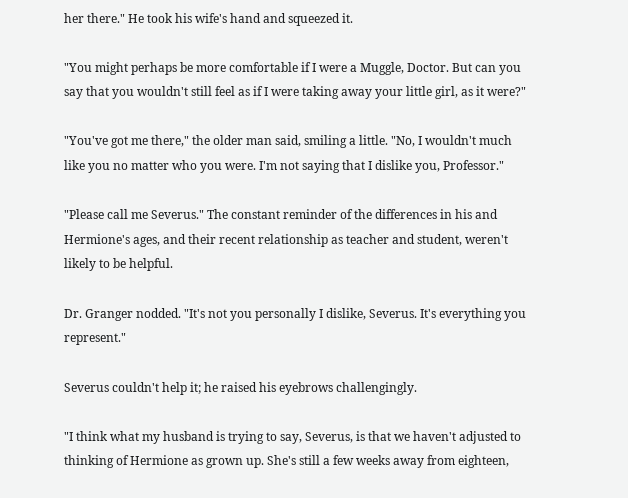her there." He took his wife's hand and squeezed it.

"You might perhaps be more comfortable if I were a Muggle, Doctor. But can you say that you wouldn't still feel as if I were taking away your little girl, as it were?"

"You've got me there," the older man said, smiling a little. "No, I wouldn't much like you no matter who you were. I'm not saying that I dislike you, Professor."

"Please call me Severus." The constant reminder of the differences in his and Hermione's ages, and their recent relationship as teacher and student, weren't likely to be helpful.

Dr. Granger nodded. "It's not you personally I dislike, Severus. It's everything you represent."

Severus couldn't help it; he raised his eyebrows challengingly.

"I think what my husband is trying to say, Severus, is that we haven't adjusted to thinking of Hermione as grown up. She's still a few weeks away from eighteen,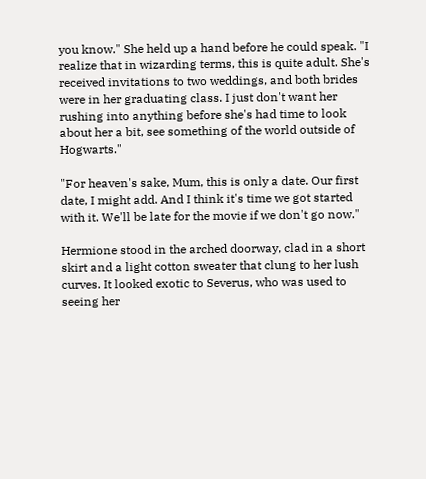you know." She held up a hand before he could speak. "I realize that in wizarding terms, this is quite adult. She's received invitations to two weddings, and both brides were in her graduating class. I just don't want her rushing into anything before she's had time to look about her a bit, see something of the world outside of Hogwarts."

"For heaven's sake, Mum, this is only a date. Our first date, I might add. And I think it's time we got started with it. We'll be late for the movie if we don't go now."

Hermione stood in the arched doorway, clad in a short skirt and a light cotton sweater that clung to her lush curves. It looked exotic to Severus, who was used to seeing her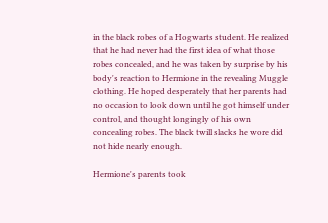in the black robes of a Hogwarts student. He realized that he had never had the first idea of what those robes concealed, and he was taken by surprise by his body's reaction to Hermione in the revealing Muggle clothing. He hoped desperately that her parents had no occasion to look down until he got himself under control, and thought longingly of his own concealing robes. The black twill slacks he wore did not hide nearly enough.

Hermione's parents took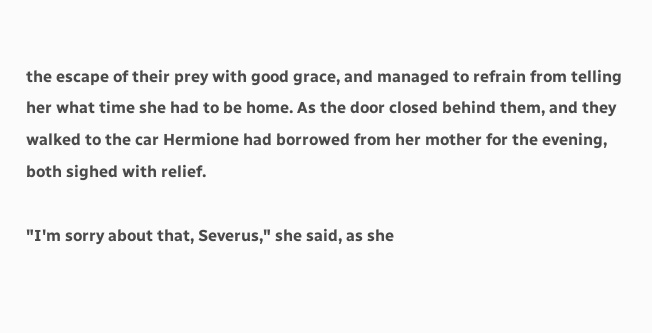the escape of their prey with good grace, and managed to refrain from telling her what time she had to be home. As the door closed behind them, and they walked to the car Hermione had borrowed from her mother for the evening, both sighed with relief.

"I'm sorry about that, Severus," she said, as she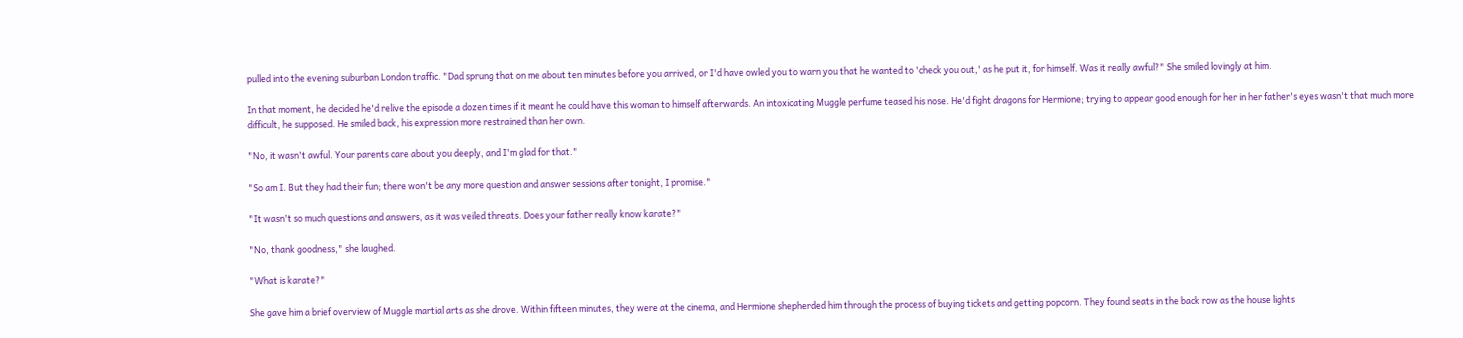pulled into the evening suburban London traffic. "Dad sprung that on me about ten minutes before you arrived, or I'd have owled you to warn you that he wanted to 'check you out,' as he put it, for himself. Was it really awful?" She smiled lovingly at him.

In that moment, he decided he'd relive the episode a dozen times if it meant he could have this woman to himself afterwards. An intoxicating Muggle perfume teased his nose. He'd fight dragons for Hermione; trying to appear good enough for her in her father's eyes wasn't that much more difficult, he supposed. He smiled back, his expression more restrained than her own.

"No, it wasn't awful. Your parents care about you deeply, and I'm glad for that."

"So am I. But they had their fun; there won't be any more question and answer sessions after tonight, I promise."

"It wasn't so much questions and answers, as it was veiled threats. Does your father really know karate?"

"No, thank goodness," she laughed.

"What is karate?"

She gave him a brief overview of Muggle martial arts as she drove. Within fifteen minutes, they were at the cinema, and Hermione shepherded him through the process of buying tickets and getting popcorn. They found seats in the back row as the house lights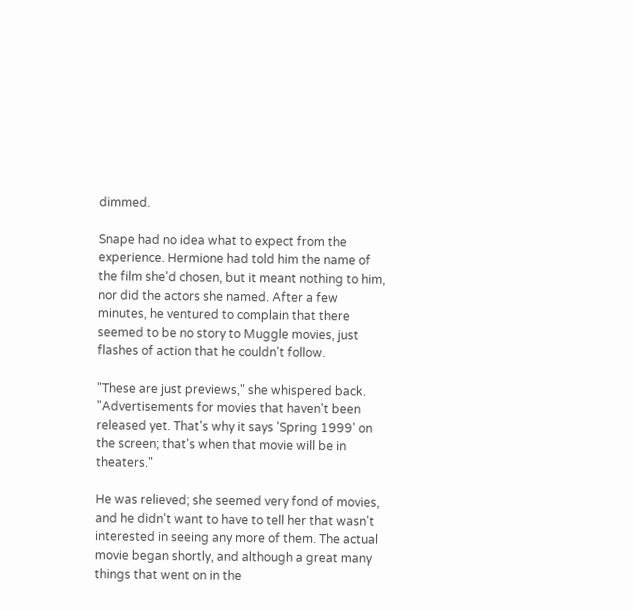dimmed.

Snape had no idea what to expect from the experience. Hermione had told him the name of the film she'd chosen, but it meant nothing to him, nor did the actors she named. After a few minutes, he ventured to complain that there seemed to be no story to Muggle movies, just flashes of action that he couldn't follow.

"These are just previews," she whispered back. "Advertisements for movies that haven't been released yet. That's why it says 'Spring 1999' on the screen; that's when that movie will be in theaters."

He was relieved; she seemed very fond of movies, and he didn't want to have to tell her that wasn't interested in seeing any more of them. The actual movie began shortly, and although a great many things that went on in the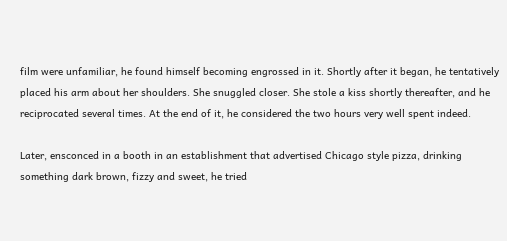film were unfamiliar, he found himself becoming engrossed in it. Shortly after it began, he tentatively placed his arm about her shoulders. She snuggled closer. She stole a kiss shortly thereafter, and he reciprocated several times. At the end of it, he considered the two hours very well spent indeed.

Later, ensconced in a booth in an establishment that advertised Chicago style pizza, drinking something dark brown, fizzy and sweet, he tried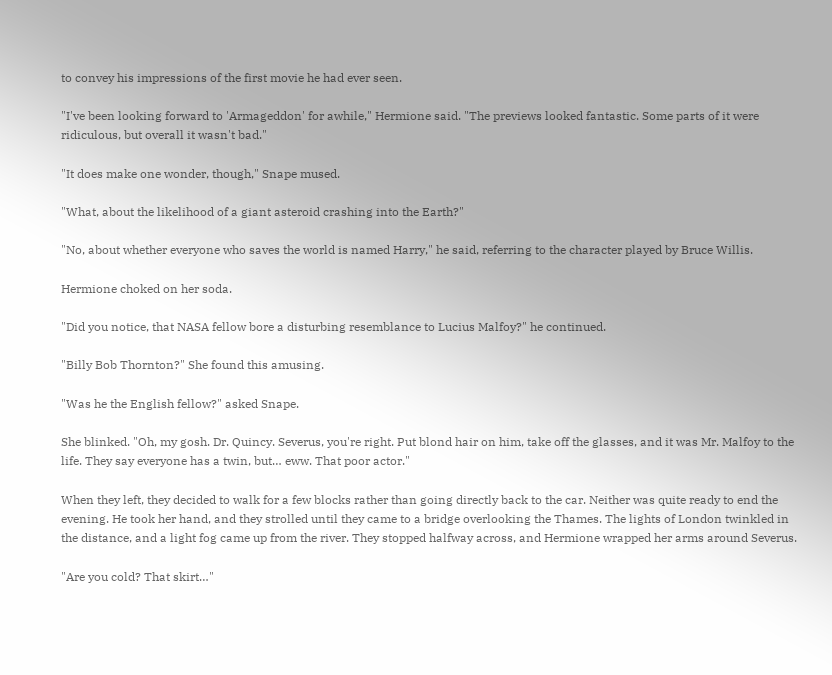to convey his impressions of the first movie he had ever seen.

"I've been looking forward to 'Armageddon' for awhile," Hermione said. "The previews looked fantastic. Some parts of it were ridiculous, but overall it wasn't bad."

"It does make one wonder, though," Snape mused.

"What, about the likelihood of a giant asteroid crashing into the Earth?"

"No, about whether everyone who saves the world is named Harry," he said, referring to the character played by Bruce Willis.

Hermione choked on her soda.

"Did you notice, that NASA fellow bore a disturbing resemblance to Lucius Malfoy?" he continued.

"Billy Bob Thornton?" She found this amusing.

"Was he the English fellow?" asked Snape.

She blinked. "Oh, my gosh. Dr. Quincy. Severus, you're right. Put blond hair on him, take off the glasses, and it was Mr. Malfoy to the life. They say everyone has a twin, but… eww. That poor actor."

When they left, they decided to walk for a few blocks rather than going directly back to the car. Neither was quite ready to end the evening. He took her hand, and they strolled until they came to a bridge overlooking the Thames. The lights of London twinkled in the distance, and a light fog came up from the river. They stopped halfway across, and Hermione wrapped her arms around Severus.

"Are you cold? That skirt…"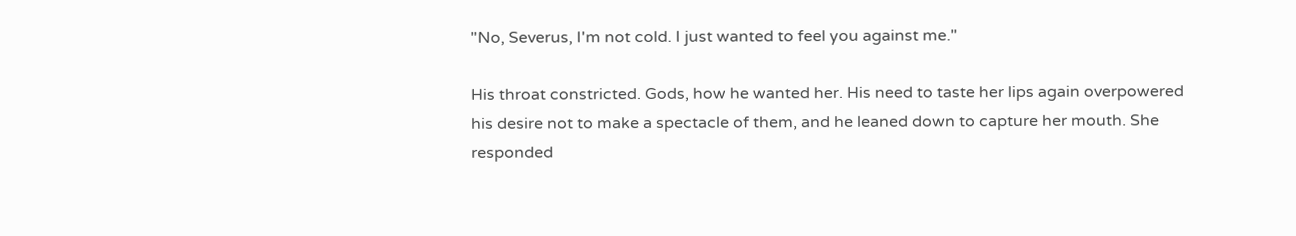"No, Severus, I'm not cold. I just wanted to feel you against me."

His throat constricted. Gods, how he wanted her. His need to taste her lips again overpowered his desire not to make a spectacle of them, and he leaned down to capture her mouth. She responded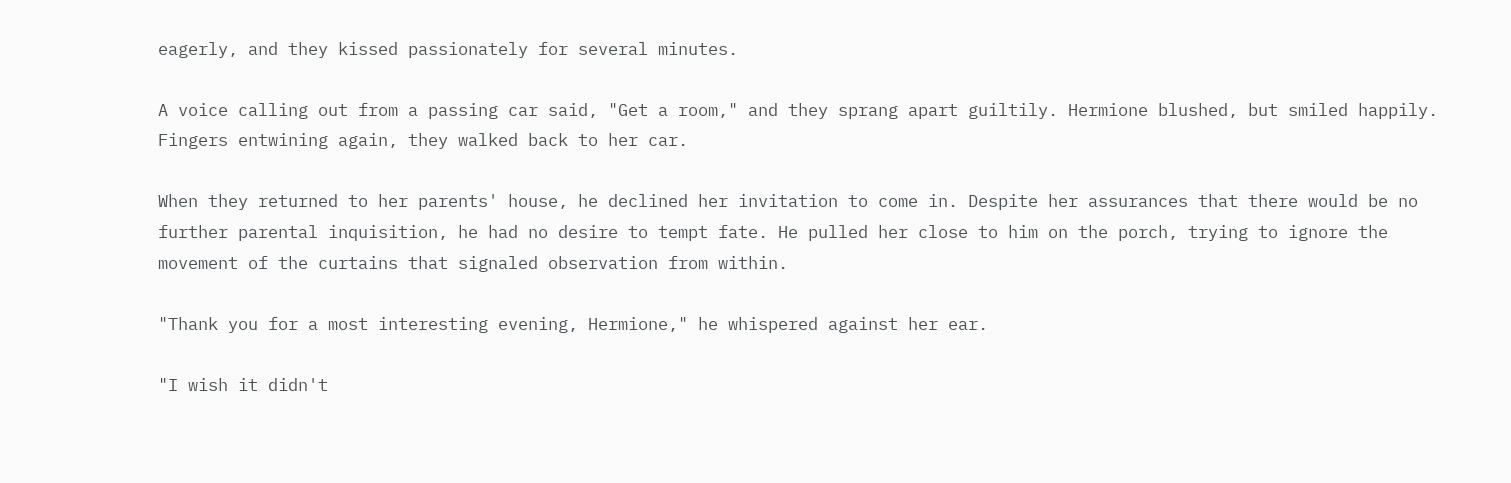eagerly, and they kissed passionately for several minutes.

A voice calling out from a passing car said, "Get a room," and they sprang apart guiltily. Hermione blushed, but smiled happily. Fingers entwining again, they walked back to her car.

When they returned to her parents' house, he declined her invitation to come in. Despite her assurances that there would be no further parental inquisition, he had no desire to tempt fate. He pulled her close to him on the porch, trying to ignore the movement of the curtains that signaled observation from within.

"Thank you for a most interesting evening, Hermione," he whispered against her ear.

"I wish it didn't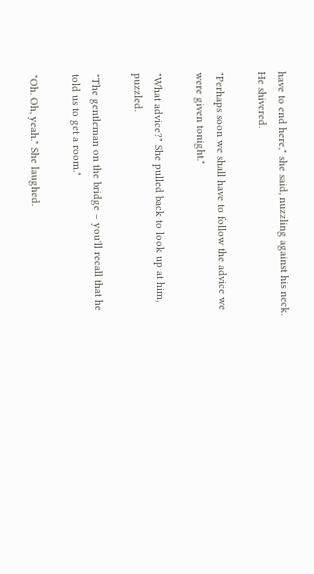have to end here," she said, nuzzling against his neck. He shivered.

"Perhaps soon we shall have to follow the advice we were given tonight."

"What advice?" She pulled back to look up at him, puzzled.

"The gentleman on the bridge – you'll recall that he told us to get a room."

"Oh. Oh, yeah." She laughed.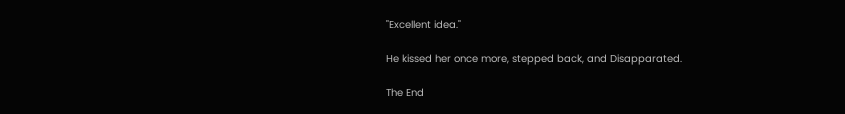"Excellent idea."

He kissed her once more, stepped back, and Disapparated.

The End